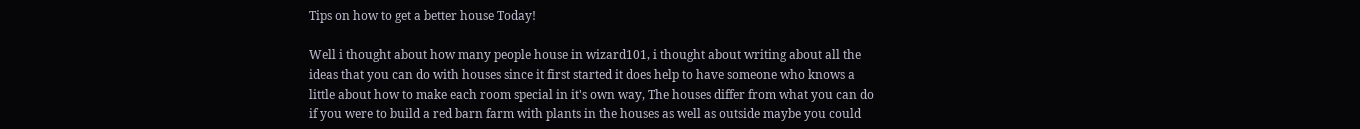Tips on how to get a better house Today!

Well i thought about how many people house in wizard101, i thought about writing about all the ideas that you can do with houses since it first started it does help to have someone who knows a little about how to make each room special in it's own way, The houses differ from what you can do if you were to build a red barn farm with plants in the houses as well as outside maybe you could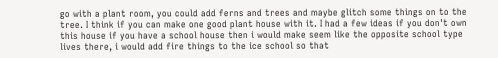go with a plant room, you could add ferns and trees and maybe glitch some things on to the tree. I think if you can make one good plant house with it. I had a few ideas if you don't own this house if you have a school house then i would make seem like the opposite school type lives there, i would add fire things to the ice school so that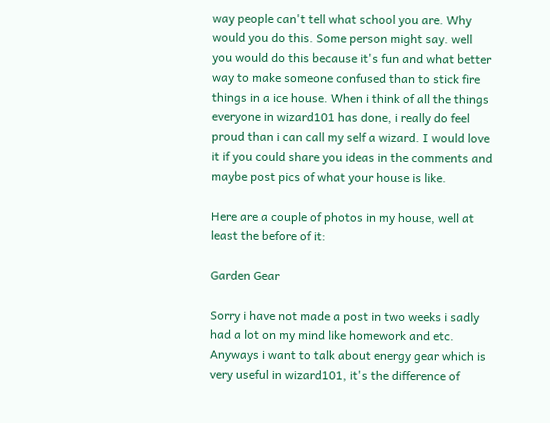way people can't tell what school you are. Why would you do this. Some person might say. well you would do this because it's fun and what better way to make someone confused than to stick fire things in a ice house. When i think of all the things everyone in wizard101 has done, i really do feel proud than i can call my self a wizard. I would love it if you could share you ideas in the comments and maybe post pics of what your house is like.

Here are a couple of photos in my house, well at least the before of it:

Garden Gear

Sorry i have not made a post in two weeks i sadly had a lot on my mind like homework and etc. Anyways i want to talk about energy gear which is very useful in wizard101, it's the difference of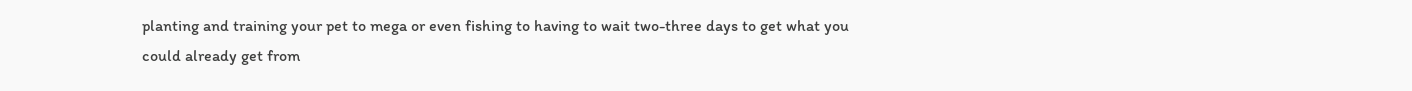planting and training your pet to mega or even fishing to having to wait two-three days to get what you could already get from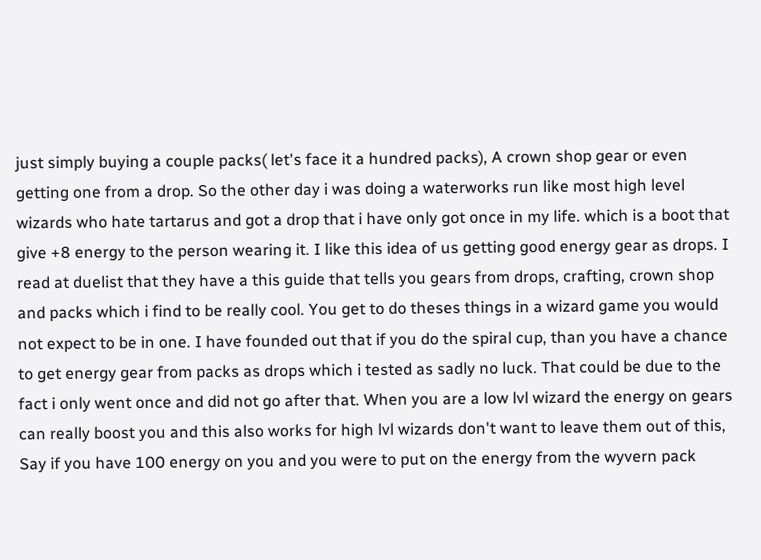just simply buying a couple packs( let's face it a hundred packs), A crown shop gear or even getting one from a drop. So the other day i was doing a waterworks run like most high level wizards who hate tartarus and got a drop that i have only got once in my life. which is a boot that give +8 energy to the person wearing it. I like this idea of us getting good energy gear as drops. I read at duelist that they have a this guide that tells you gears from drops, crafting, crown shop and packs which i find to be really cool. You get to do theses things in a wizard game you would not expect to be in one. I have founded out that if you do the spiral cup, than you have a chance to get energy gear from packs as drops which i tested as sadly no luck. That could be due to the fact i only went once and did not go after that. When you are a low lvl wizard the energy on gears can really boost you and this also works for high lvl wizards don't want to leave them out of this, Say if you have 100 energy on you and you were to put on the energy from the wyvern pack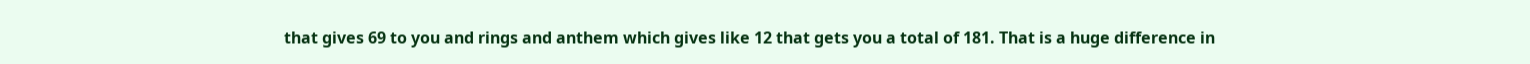that gives 69 to you and rings and anthem which gives like 12 that gets you a total of 181. That is a huge difference in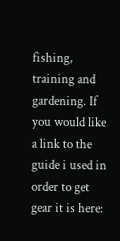fishing, training and gardening. If you would like a link to the guide i used in order to get gear it is here: